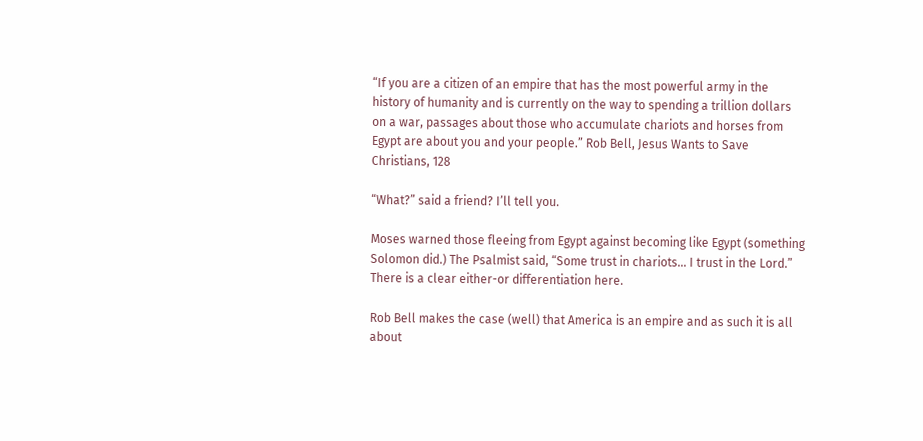“If you are a citizen of an empire that has the most powerful army in the history of humanity and is currently on the way to spending a trillion dollars on a war, passages about those who accumulate chariots and horses from Egypt are about you and your people.” Rob Bell, Jesus Wants to Save Christians, 128

“What?” said a friend? I’ll tell you.

Moses warned those fleeing from Egypt against becoming like Egypt (something Solomon did.) The Psalmist said, “Some trust in chariots… I trust in the Lord.” There is a clear either-or differentiation here.

Rob Bell makes the case (well) that America is an empire and as such it is all about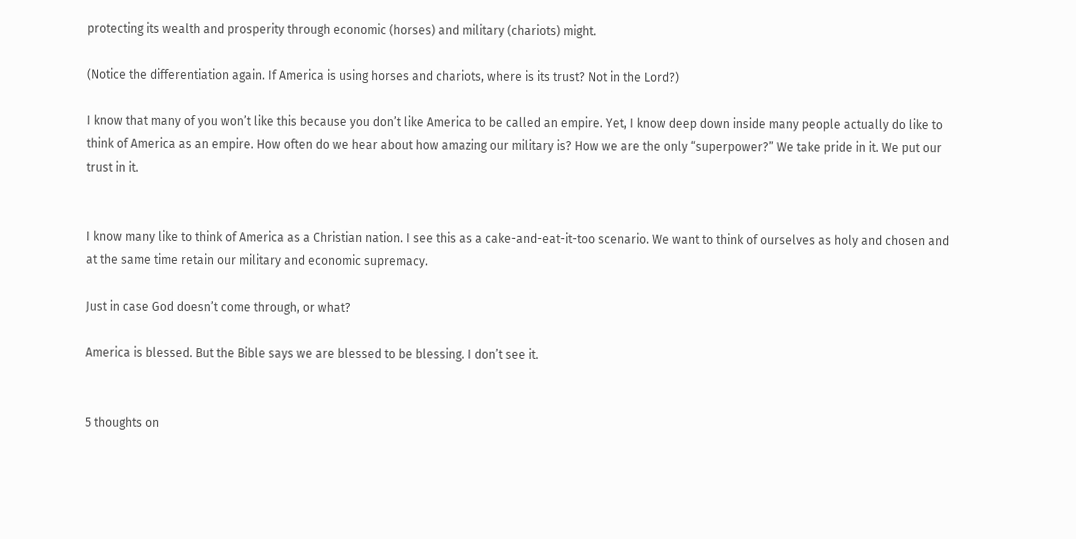protecting its wealth and prosperity through economic (horses) and military (chariots) might.

(Notice the differentiation again. If America is using horses and chariots, where is its trust? Not in the Lord?)

I know that many of you won’t like this because you don’t like America to be called an empire. Yet, I know deep down inside many people actually do like to think of America as an empire. How often do we hear about how amazing our military is? How we are the only “superpower?” We take pride in it. We put our trust in it.


I know many like to think of America as a Christian nation. I see this as a cake-and-eat-it-too scenario. We want to think of ourselves as holy and chosen and at the same time retain our military and economic supremacy.

Just in case God doesn’t come through, or what?

America is blessed. But the Bible says we are blessed to be blessing. I don’t see it.


5 thoughts on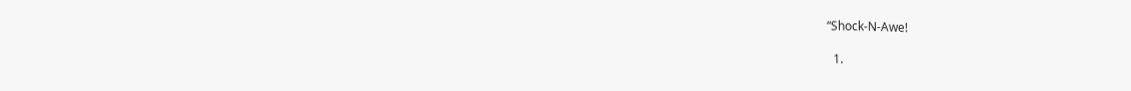“Shock-N-Awe!

  1.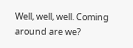Well, well, well. Coming around are we?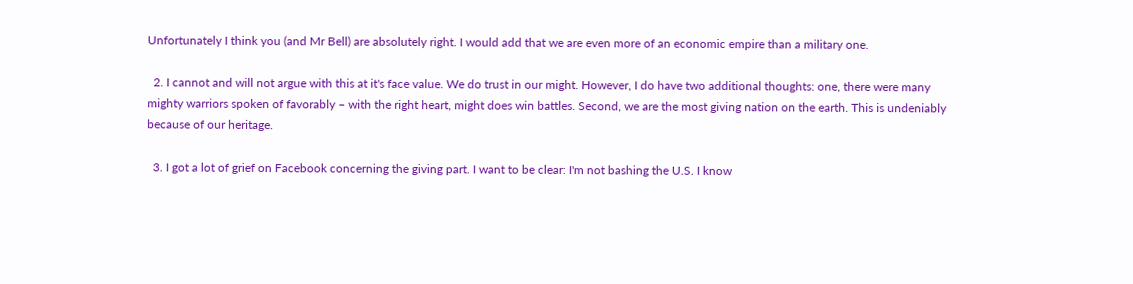Unfortunately I think you (and Mr Bell) are absolutely right. I would add that we are even more of an economic empire than a military one.

  2. I cannot and will not argue with this at it's face value. We do trust in our might. However, I do have two additional thoughts: one, there were many mighty warriors spoken of favorably – with the right heart, might does win battles. Second, we are the most giving nation on the earth. This is undeniably because of our heritage.

  3. I got a lot of grief on Facebook concerning the giving part. I want to be clear: I'm not bashing the U.S. I know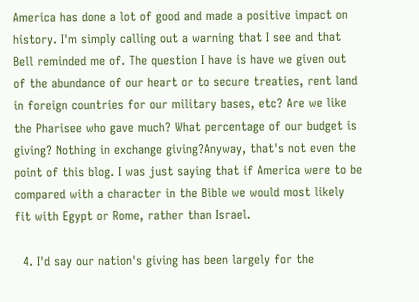America has done a lot of good and made a positive impact on history. I'm simply calling out a warning that I see and that Bell reminded me of. The question I have is have we given out of the abundance of our heart or to secure treaties, rent land in foreign countries for our military bases, etc? Are we like the Pharisee who gave much? What percentage of our budget is giving? Nothing in exchange giving?Anyway, that's not even the point of this blog. I was just saying that if America were to be compared with a character in the Bible we would most likely fit with Egypt or Rome, rather than Israel.

  4. I'd say our nation's giving has been largely for the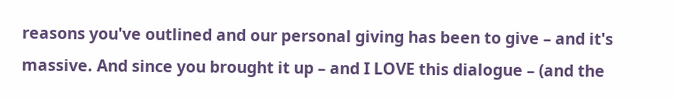reasons you've outlined and our personal giving has been to give – and it's massive. And since you brought it up – and I LOVE this dialogue – (and the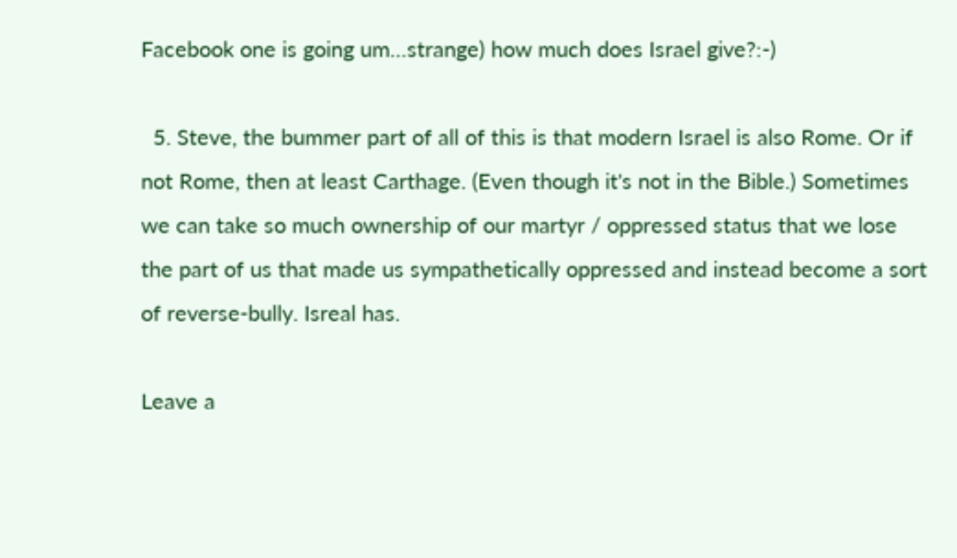Facebook one is going um…strange) how much does Israel give?:-)

  5. Steve, the bummer part of all of this is that modern Israel is also Rome. Or if not Rome, then at least Carthage. (Even though it's not in the Bible.) Sometimes we can take so much ownership of our martyr / oppressed status that we lose the part of us that made us sympathetically oppressed and instead become a sort of reverse-bully. Isreal has.

Leave a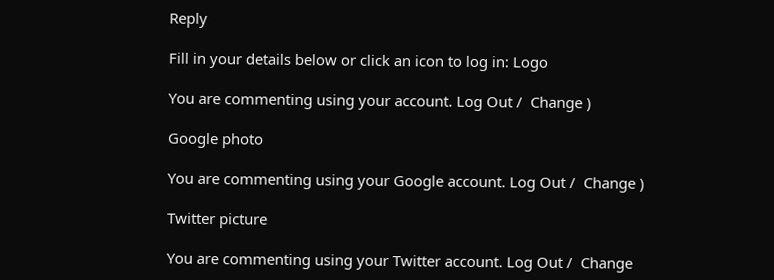Reply

Fill in your details below or click an icon to log in: Logo

You are commenting using your account. Log Out /  Change )

Google photo

You are commenting using your Google account. Log Out /  Change )

Twitter picture

You are commenting using your Twitter account. Log Out /  Change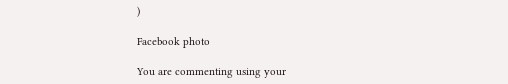)

Facebook photo

You are commenting using your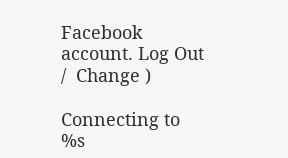Facebook account. Log Out /  Change )

Connecting to %s